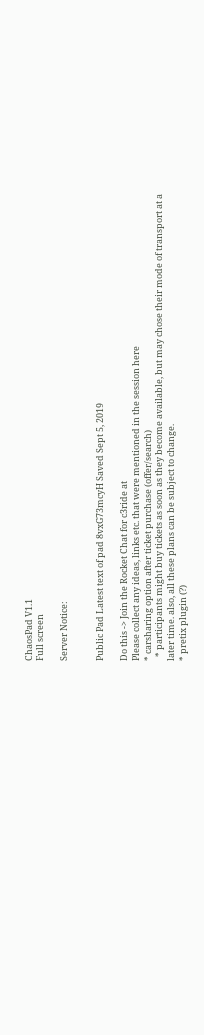ChaosPad V1.1
Full screen

Server Notice:


Public Pad Latest text of pad 8vxG73mcyH Saved Sept 5, 2019

Do this -> Join the Rocket Chat for c3ride at
Please collect any ideas, links etc. that were mentioned in the session here
* carsharing option after ticket purchase (offer/search)
  * participants might buy tickets as soon as they become available, but may chose their mode of transport at a later time. also, all these plans can be subject to change.
* pretix plugin (?)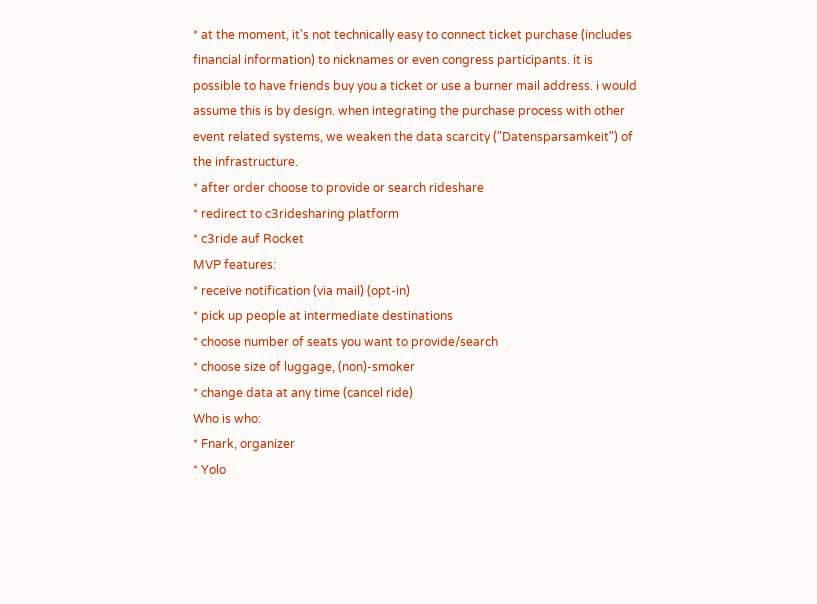* at the moment, it's not technically easy to connect ticket purchase (includes financial information) to nicknames or even congress participants. it is possible to have friends buy you a ticket or use a burner mail address. i would assume this is by design. when integrating the purchase process with other event related systems, we weaken the data scarcity ("Datensparsamkeit") of the infrastructure.
* after order choose to provide or search rideshare
* redirect to c3ridesharing platform
* c3ride auf Rocket
MVP features:
* receive notification (via mail) (opt-in)
* pick up people at intermediate destinations
* choose number of seats you want to provide/search
* choose size of luggage, (non)-smoker
* change data at any time (cancel ride)
Who is who:
* Fnark, organizer
* Yolo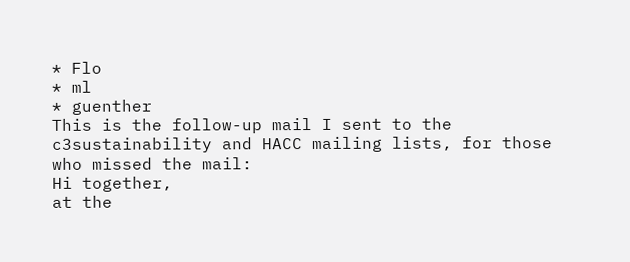* Flo
* ml
* guenther
This is the follow-up mail I sent to the c3sustainability and HACC mailing lists, for those who missed the mail:
Hi together,
at the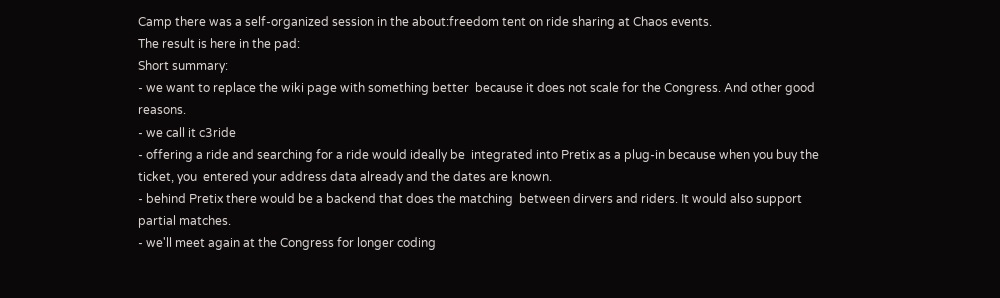Camp there was a self-organized session in the about:freedom tent on ride sharing at Chaos events.
The result is here in the pad:
Short summary:
- we want to replace the wiki page with something better  because it does not scale for the Congress. And other good reasons.
- we call it c3ride
- offering a ride and searching for a ride would ideally be  integrated into Pretix as a plug-in because when you buy the ticket, you  entered your address data already and the dates are known.
- behind Pretix there would be a backend that does the matching  between dirvers and riders. It would also support partial matches.
- we'll meet again at the Congress for longer coding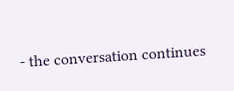- the conversation continues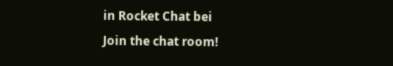in Rocket Chat bei
Join the chat room!